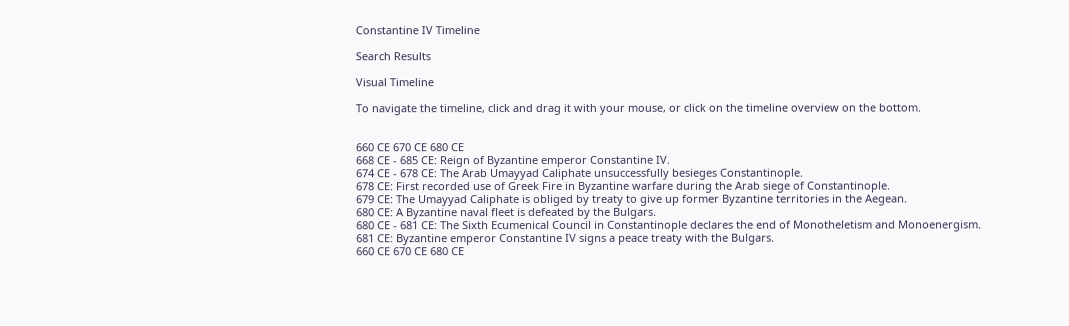Constantine IV Timeline

Search Results

Visual Timeline

To navigate the timeline, click and drag it with your mouse, or click on the timeline overview on the bottom.


660 CE 670 CE 680 CE
668 CE - 685 CE: Reign of Byzantine emperor Constantine IV.
674 CE - 678 CE: The Arab Umayyad Caliphate unsuccessfully besieges Constantinople.
678 CE: First recorded use of Greek Fire in Byzantine warfare during the Arab siege of Constantinople.
679 CE: The Umayyad Caliphate is obliged by treaty to give up former Byzantine territories in the Aegean.
680 CE: A Byzantine naval fleet is defeated by the Bulgars.
680 CE - 681 CE: The Sixth Ecumenical Council in Constantinople declares the end of Monotheletism and Monoenergism.
681 CE: Byzantine emperor Constantine IV signs a peace treaty with the Bulgars.
660 CE 670 CE 680 CE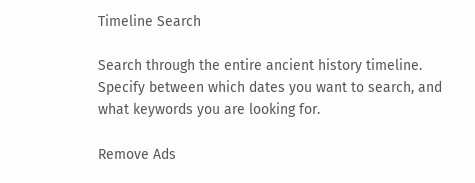Timeline Search

Search through the entire ancient history timeline. Specify between which dates you want to search, and what keywords you are looking for.

Remove Ads